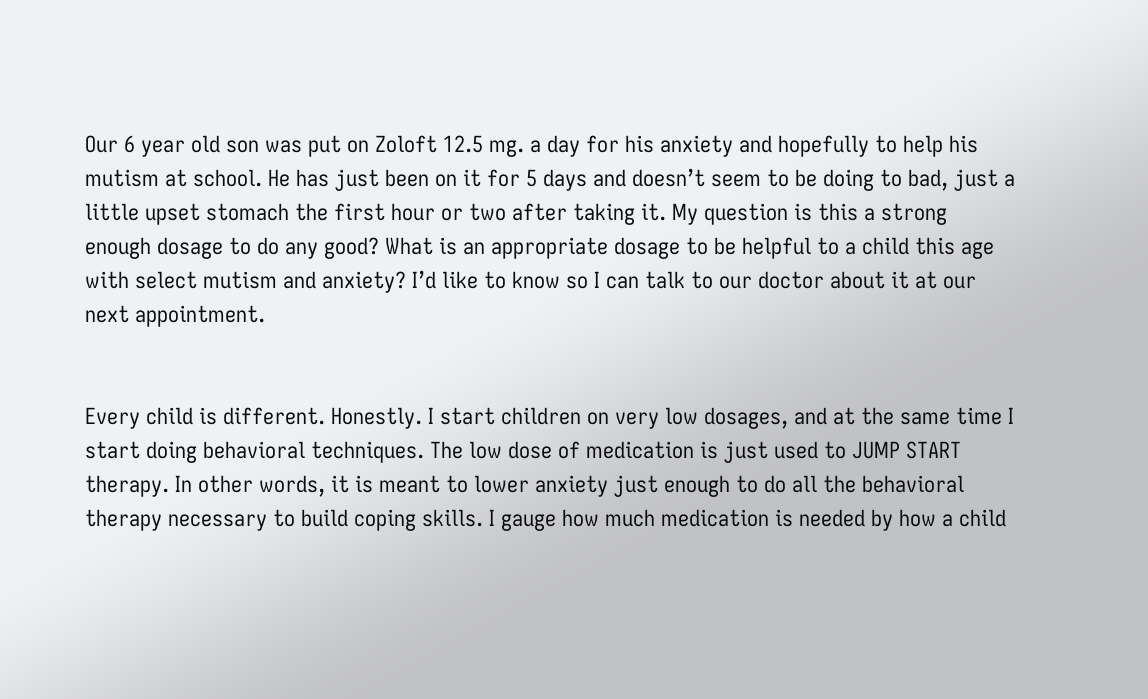Our 6 year old son was put on Zoloft 12.5 mg. a day for his anxiety and hopefully to help his mutism at school. He has just been on it for 5 days and doesn’t seem to be doing to bad, just a little upset stomach the first hour or two after taking it. My question is this a strong enough dosage to do any good? What is an appropriate dosage to be helpful to a child this age with select mutism and anxiety? I’d like to know so I can talk to our doctor about it at our next appointment.


Every child is different. Honestly. I start children on very low dosages, and at the same time I start doing behavioral techniques. The low dose of medication is just used to JUMP START therapy. In other words, it is meant to lower anxiety just enough to do all the behavioral therapy necessary to build coping skills. I gauge how much medication is needed by how a child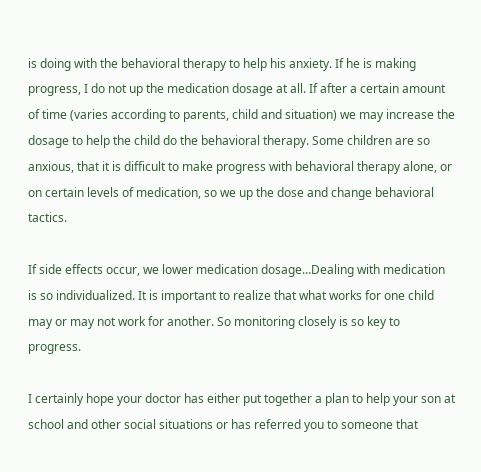is doing with the behavioral therapy to help his anxiety. If he is making progress, I do not up the medication dosage at all. If after a certain amount of time (varies according to parents, child and situation) we may increase the dosage to help the child do the behavioral therapy. Some children are so anxious, that it is difficult to make progress with behavioral therapy alone, or on certain levels of medication, so we up the dose and change behavioral tactics.

If side effects occur, we lower medication dosage…Dealing with medication is so individualized. It is important to realize that what works for one child may or may not work for another. So monitoring closely is so key to progress.

I certainly hope your doctor has either put together a plan to help your son at school and other social situations or has referred you to someone that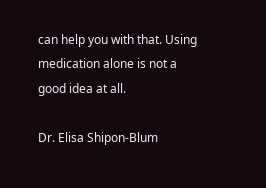can help you with that. Using medication alone is not a good idea at all.

Dr. Elisa Shipon-Blum